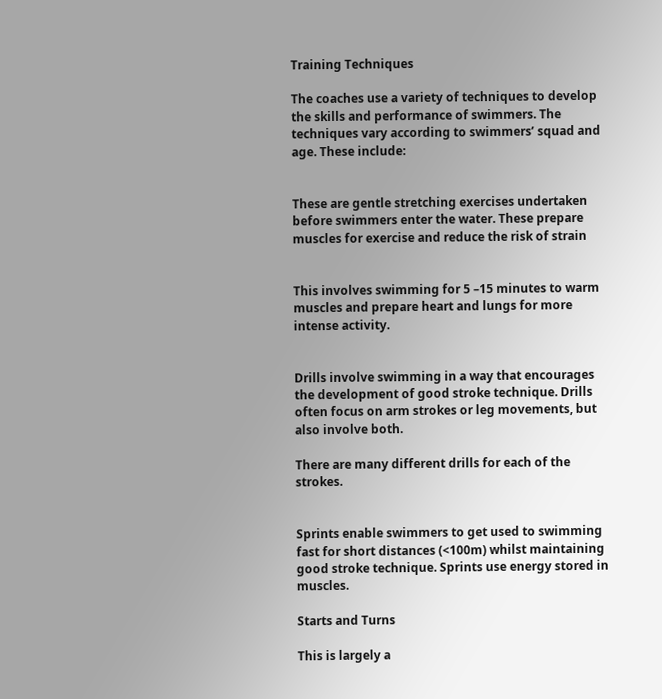Training Techniques

The coaches use a variety of techniques to develop the skills and performance of swimmers. The techniques vary according to swimmers’ squad and age. These include:


These are gentle stretching exercises undertaken before swimmers enter the water. These prepare muscles for exercise and reduce the risk of strain


This involves swimming for 5 –15 minutes to warm muscles and prepare heart and lungs for more intense activity.


Drills involve swimming in a way that encourages the development of good stroke technique. Drills often focus on arm strokes or leg movements, but also involve both.

There are many different drills for each of the strokes.


Sprints enable swimmers to get used to swimming fast for short distances (<100m) whilst maintaining good stroke technique. Sprints use energy stored in muscles.

Starts and Turns

This is largely a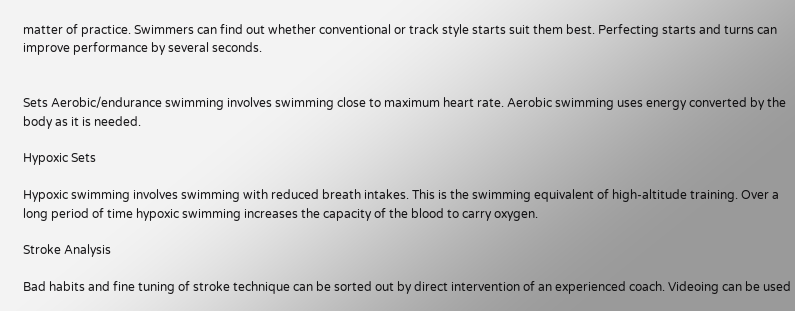matter of practice. Swimmers can find out whether conventional or track style starts suit them best. Perfecting starts and turns can improve performance by several seconds.


Sets Aerobic/endurance swimming involves swimming close to maximum heart rate. Aerobic swimming uses energy converted by the body as it is needed.

Hypoxic Sets

Hypoxic swimming involves swimming with reduced breath intakes. This is the swimming equivalent of high-altitude training. Over a long period of time hypoxic swimming increases the capacity of the blood to carry oxygen.

Stroke Analysis

Bad habits and fine tuning of stroke technique can be sorted out by direct intervention of an experienced coach. Videoing can be used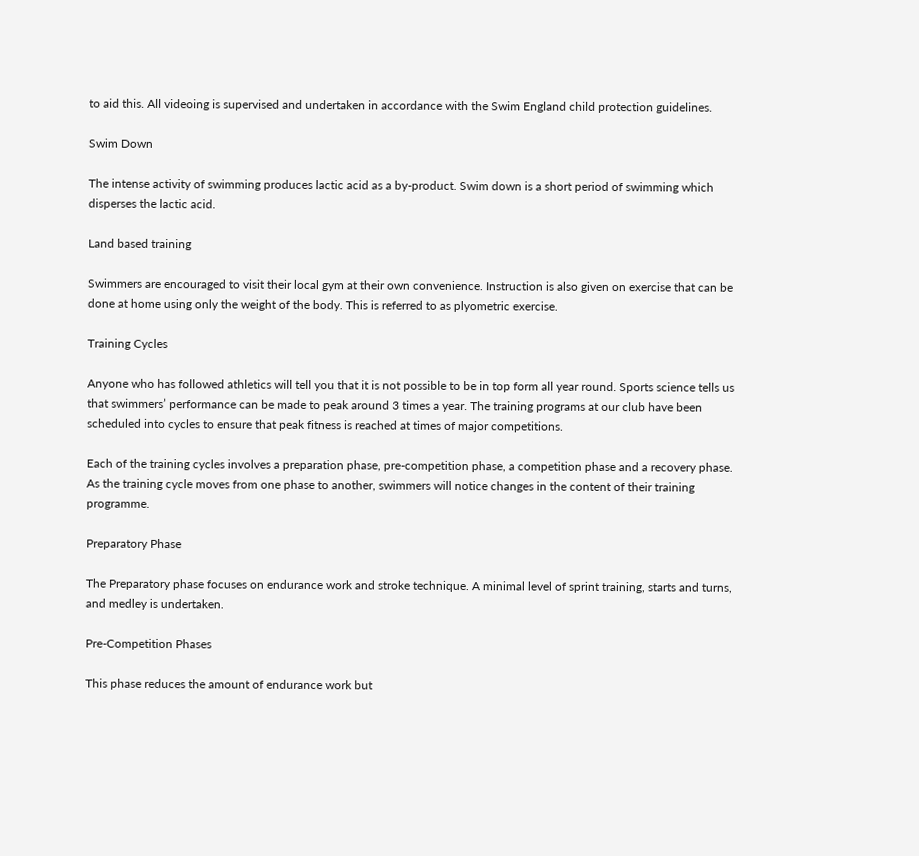to aid this. All videoing is supervised and undertaken in accordance with the Swim England child protection guidelines.

Swim Down

The intense activity of swimming produces lactic acid as a by-product. Swim down is a short period of swimming which disperses the lactic acid.

Land based training

Swimmers are encouraged to visit their local gym at their own convenience. Instruction is also given on exercise that can be done at home using only the weight of the body. This is referred to as plyometric exercise.

Training Cycles

Anyone who has followed athletics will tell you that it is not possible to be in top form all year round. Sports science tells us that swimmers’ performance can be made to peak around 3 times a year. The training programs at our club have been scheduled into cycles to ensure that peak fitness is reached at times of major competitions.

Each of the training cycles involves a preparation phase, pre-competition phase, a competition phase and a recovery phase. As the training cycle moves from one phase to another, swimmers will notice changes in the content of their training programme.

Preparatory Phase

The Preparatory phase focuses on endurance work and stroke technique. A minimal level of sprint training, starts and turns, and medley is undertaken.

Pre-Competition Phases

This phase reduces the amount of endurance work but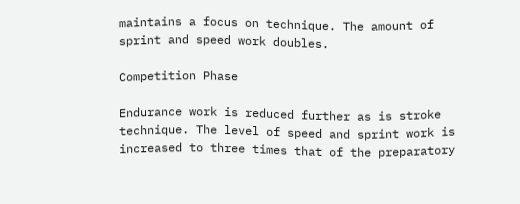maintains a focus on technique. The amount of sprint and speed work doubles.

Competition Phase

Endurance work is reduced further as is stroke technique. The level of speed and sprint work is increased to three times that of the preparatory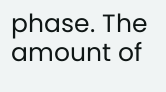phase. The amount of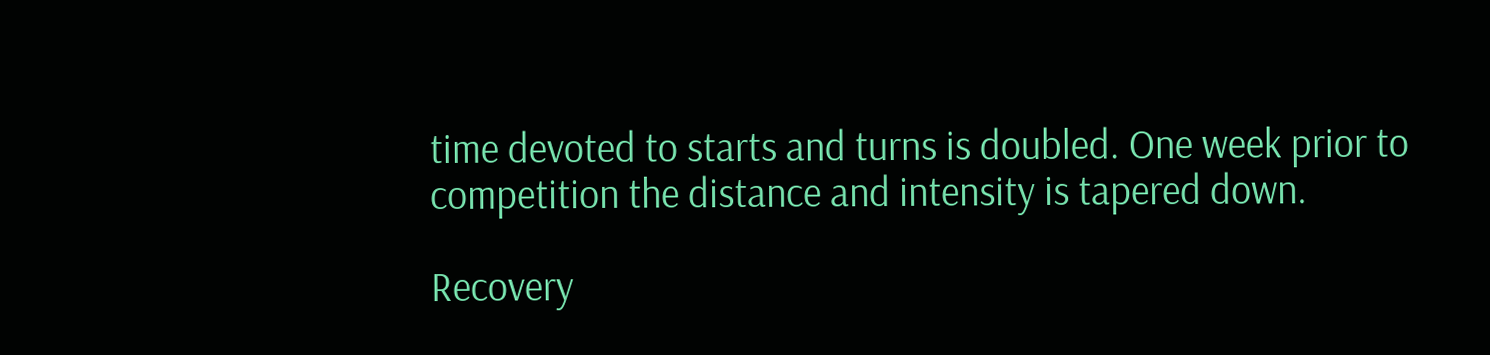time devoted to starts and turns is doubled. One week prior to competition the distance and intensity is tapered down.

Recovery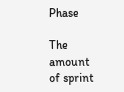Phase

The amount of sprint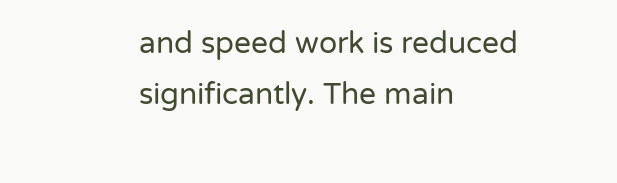and speed work is reduced significantly. The main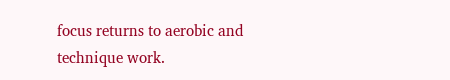focus returns to aerobic and technique work.